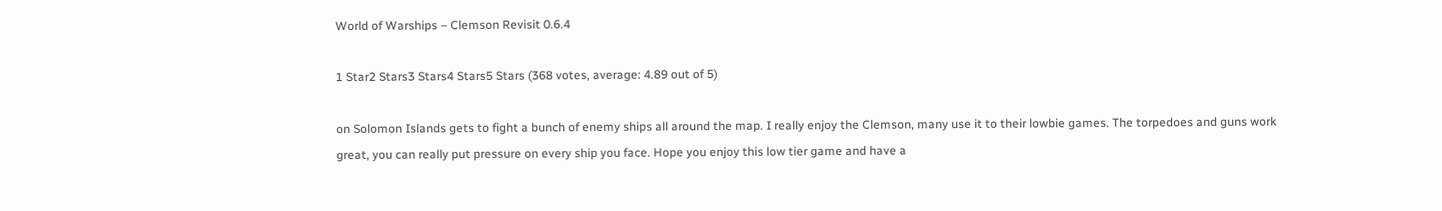World of Warships – Clemson Revisit 0.6.4

1 Star2 Stars3 Stars4 Stars5 Stars (368 votes, average: 4.89 out of 5)

on Solomon Islands gets to fight a bunch of enemy ships all around the map. I really enjoy the Clemson, many use it to their lowbie games. The torpedoes and guns work great, you can really put pressure on every ship you face. Hope you enjoy this low tier game and have a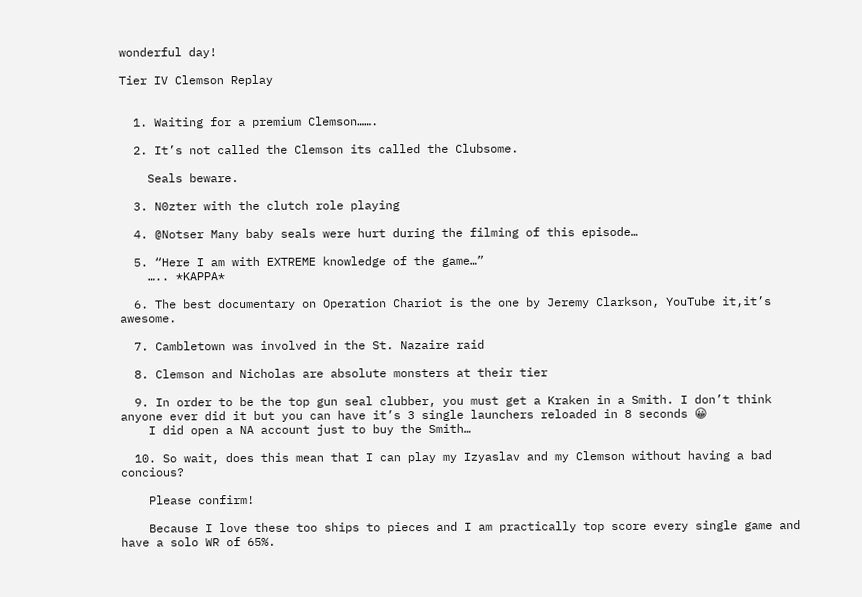wonderful day!

Tier IV Clemson Replay


  1. Waiting for a premium Clemson…….

  2. It’s not called the Clemson its called the Clubsome.

    Seals beware.

  3. N0zter with the clutch role playing

  4. @Notser Many baby seals were hurt during the filming of this episode…

  5. “Here I am with EXTREME knowledge of the game…”
    ….. *KAPPA*

  6. The best documentary on Operation Chariot is the one by Jeremy Clarkson, YouTube it,it’s awesome.

  7. Cambletown was involved in the St. Nazaire raid

  8. Clemson and Nicholas are absolute monsters at their tier

  9. In order to be the top gun seal clubber, you must get a Kraken in a Smith. I don’t think anyone ever did it but you can have it’s 3 single launchers reloaded in 8 seconds 😀
    I did open a NA account just to buy the Smith…

  10. So wait, does this mean that I can play my Izyaslav and my Clemson without having a bad concious?

    Please confirm!

    Because I love these too ships to pieces and I am practically top score every single game and have a solo WR of 65%.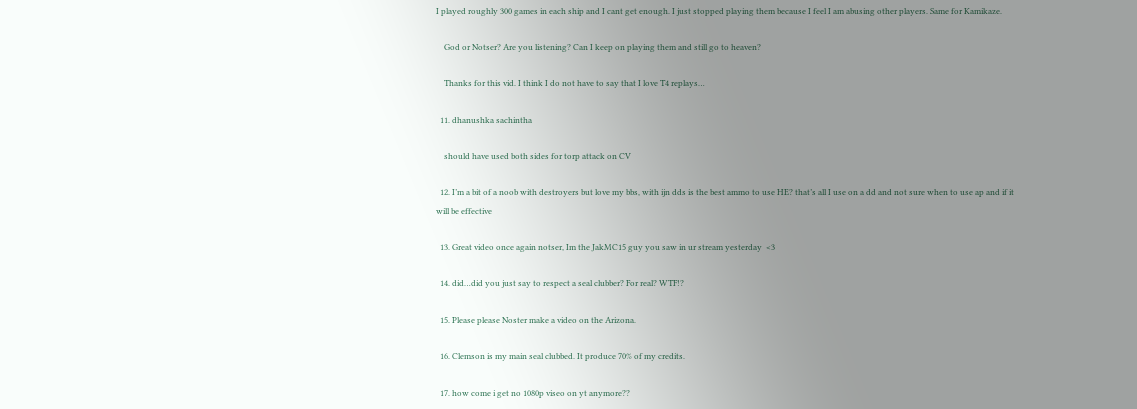I played roughly 300 games in each ship and I cant get enough. I just stopped playing them because I feel I am abusing other players. Same for Kamikaze.

    God or Notser? Are you listening? Can I keep on playing them and still go to heaven?

    Thanks for this vid. I think I do not have to say that I love T4 replays…

  11. dhanushka sachintha

    should have used both sides for torp attack on CV

  12. I’m a bit of a noob with destroyers but love my bbs, with ijn dds is the best ammo to use HE? that’s all I use on a dd and not sure when to use ap and if it will be effective

  13. Great video once again notser, Im the JakMC15 guy you saw in ur stream yesterday  <3

  14. did…did you just say to respect a seal clubber? For real? WTF!?

  15. Please please Noster make a video on the Arizona.

  16. Clemson is my main seal clubbed. It produce 70% of my credits.

  17. how come i get no 1080p viseo on yt anymore??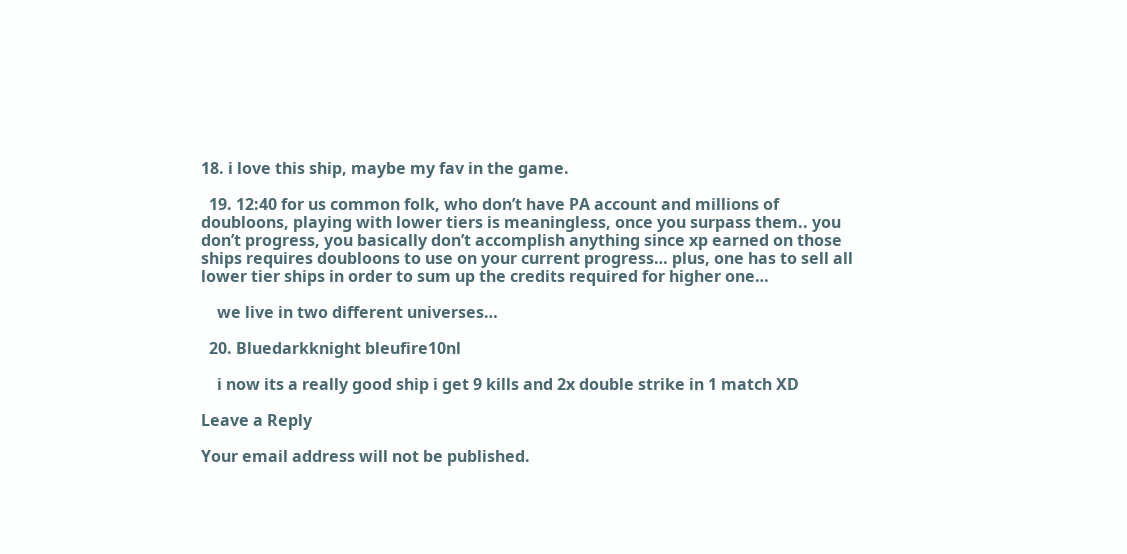18. i love this ship, maybe my fav in the game.

  19. 12:40 for us common folk, who don’t have PA account and millions of doubloons, playing with lower tiers is meaningless, once you surpass them.. you don’t progress, you basically don’t accomplish anything since xp earned on those ships requires doubloons to use on your current progress… plus, one has to sell all lower tier ships in order to sum up the credits required for higher one…

    we live in two different universes…

  20. Bluedarkknight bleufire10nl

    i now its a really good ship i get 9 kills and 2x double strike in 1 match XD

Leave a Reply

Your email address will not be published.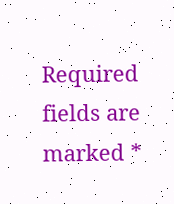Required fields are marked *